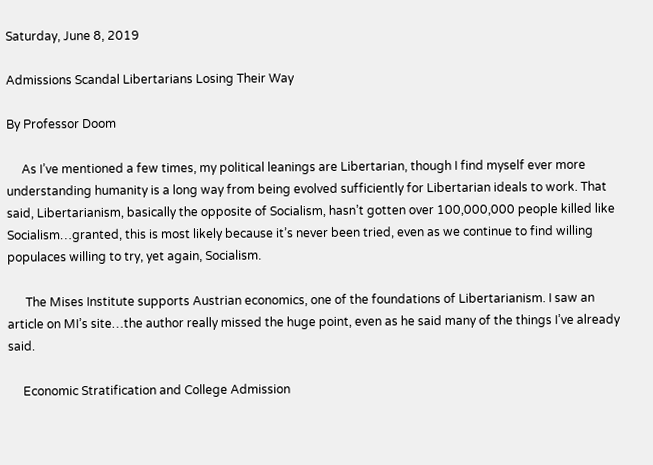Saturday, June 8, 2019

Admissions Scandal Libertarians Losing Their Way

By Professor Doom

     As I’ve mentioned a few times, my political leanings are Libertarian, though I find myself ever more understanding humanity is a long way from being evolved sufficiently for Libertarian ideals to work. That said, Libertarianism, basically the opposite of Socialism, hasn’t gotten over 100,000,000 people killed like Socialism…granted, this is most likely because it’s never been tried, even as we continue to find willing populaces willing to try, yet again, Socialism.

      The Mises Institute supports Austrian economics, one of the foundations of Libertarianism. I saw an article on MI’s site…the author really missed the huge point, even as he said many of the things I’ve already said.

     Economic Stratification and College Admission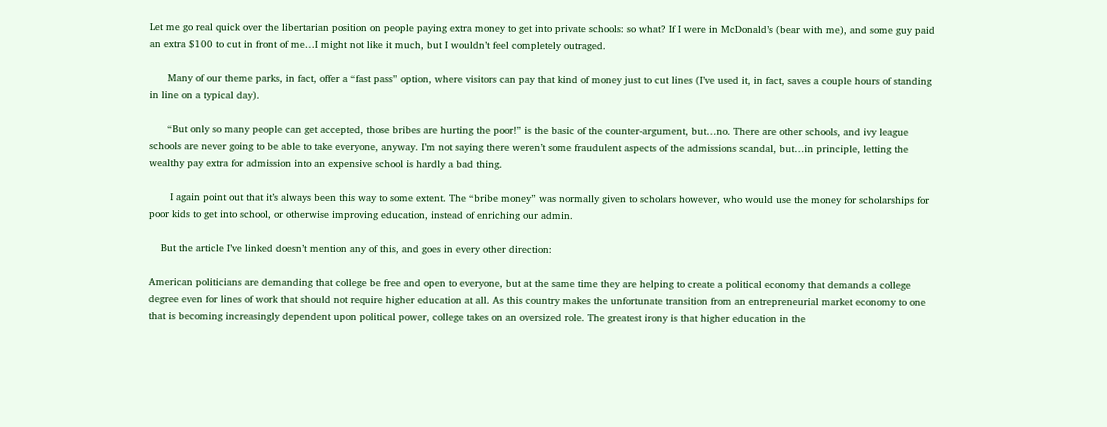Let me go real quick over the libertarian position on people paying extra money to get into private schools: so what? If I were in McDonald’s (bear with me), and some guy paid an extra $100 to cut in front of me…I might not like it much, but I wouldn’t feel completely outraged.

      Many of our theme parks, in fact, offer a “fast pass” option, where visitors can pay that kind of money just to cut lines (I’ve used it, in fact, saves a couple hours of standing in line on a typical day).

      “But only so many people can get accepted, those bribes are hurting the poor!” is the basic of the counter-argument, but…no. There are other schools, and ivy league schools are never going to be able to take everyone, anyway. I’m not saying there weren’t some fraudulent aspects of the admissions scandal, but…in principle, letting the wealthy pay extra for admission into an expensive school is hardly a bad thing.

       I again point out that it’s always been this way to some extent. The “bribe money” was normally given to scholars however, who would use the money for scholarships for poor kids to get into school, or otherwise improving education, instead of enriching our admin.

    But the article I’ve linked doesn’t mention any of this, and goes in every other direction:

American politicians are demanding that college be free and open to everyone, but at the same time they are helping to create a political economy that demands a college degree even for lines of work that should not require higher education at all. As this country makes the unfortunate transition from an entrepreneurial market economy to one that is becoming increasingly dependent upon political power, college takes on an oversized role. The greatest irony is that higher education in the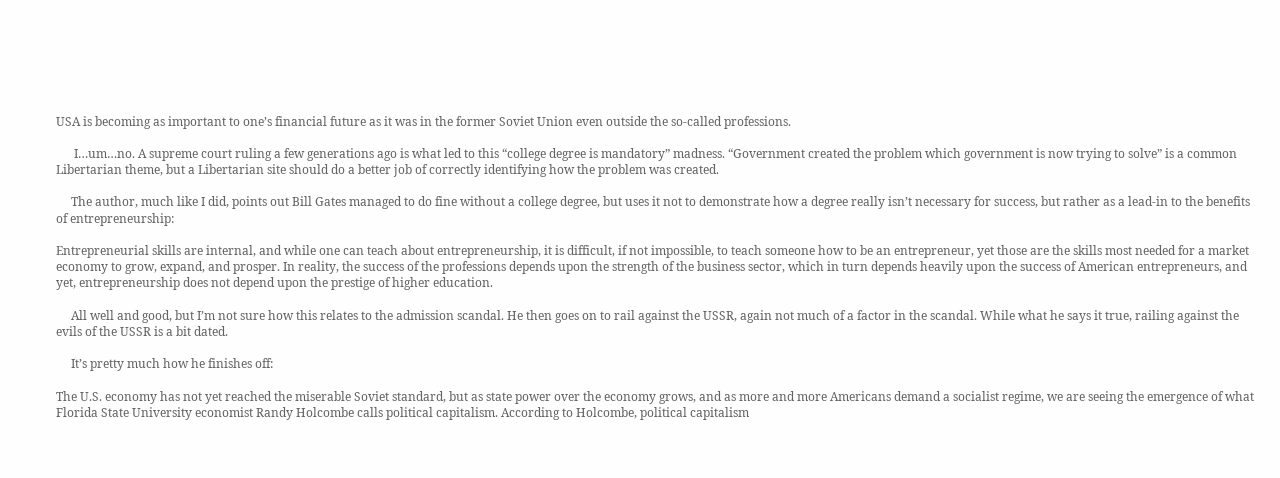USA is becoming as important to one’s financial future as it was in the former Soviet Union even outside the so-called professions.

      I…um…no. A supreme court ruling a few generations ago is what led to this “college degree is mandatory” madness. “Government created the problem which government is now trying to solve” is a common Libertarian theme, but a Libertarian site should do a better job of correctly identifying how the problem was created.

     The author, much like I did, points out Bill Gates managed to do fine without a college degree, but uses it not to demonstrate how a degree really isn’t necessary for success, but rather as a lead-in to the benefits of entrepreneurship:

Entrepreneurial skills are internal, and while one can teach about entrepreneurship, it is difficult, if not impossible, to teach someone how to be an entrepreneur, yet those are the skills most needed for a market economy to grow, expand, and prosper. In reality, the success of the professions depends upon the strength of the business sector, which in turn depends heavily upon the success of American entrepreneurs, and yet, entrepreneurship does not depend upon the prestige of higher education.

     All well and good, but I’m not sure how this relates to the admission scandal. He then goes on to rail against the USSR, again not much of a factor in the scandal. While what he says it true, railing against the evils of the USSR is a bit dated.

     It’s pretty much how he finishes off:

The U.S. economy has not yet reached the miserable Soviet standard, but as state power over the economy grows, and as more and more Americans demand a socialist regime, we are seeing the emergence of what Florida State University economist Randy Holcombe calls political capitalism. According to Holcombe, political capitalism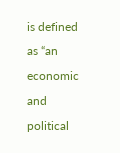is defined as “an economic and political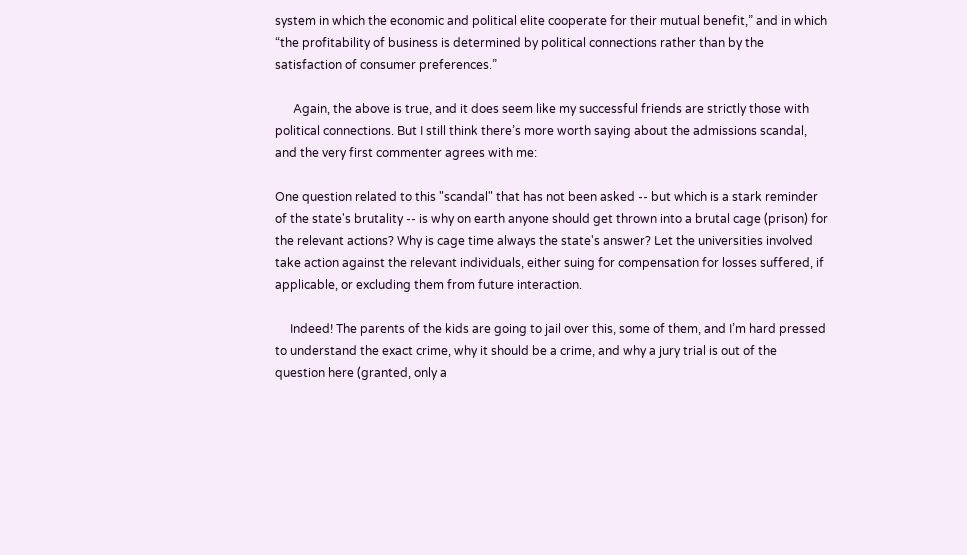system in which the economic and political elite cooperate for their mutual benefit,” and in which “the profitability of business is determined by political connections rather than by the satisfaction of consumer preferences.”

      Again, the above is true, and it does seem like my successful friends are strictly those with political connections. But I still think there’s more worth saying about the admissions scandal, and the very first commenter agrees with me:

One question related to this "scandal" that has not been asked -- but which is a stark reminder of the state's brutality -- is why on earth anyone should get thrown into a brutal cage (prison) for the relevant actions? Why is cage time always the state's answer? Let the universities involved take action against the relevant individuals, either suing for compensation for losses suffered, if applicable, or excluding them from future interaction.

     Indeed! The parents of the kids are going to jail over this, some of them, and I’m hard pressed to understand the exact crime, why it should be a crime, and why a jury trial is out of the question here (granted, only a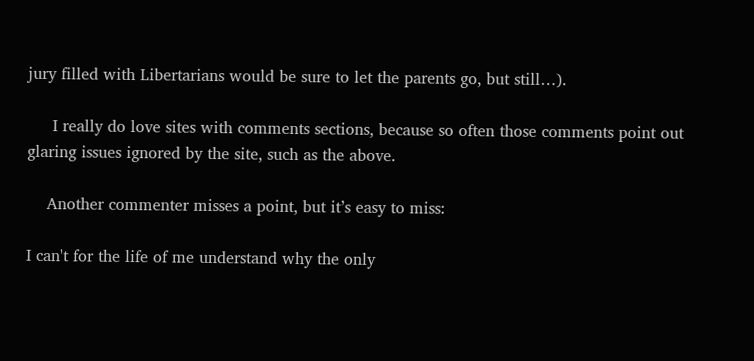jury filled with Libertarians would be sure to let the parents go, but still…).

     I really do love sites with comments sections, because so often those comments point out glaring issues ignored by the site, such as the above.

    Another commenter misses a point, but it’s easy to miss:

I can't for the life of me understand why the only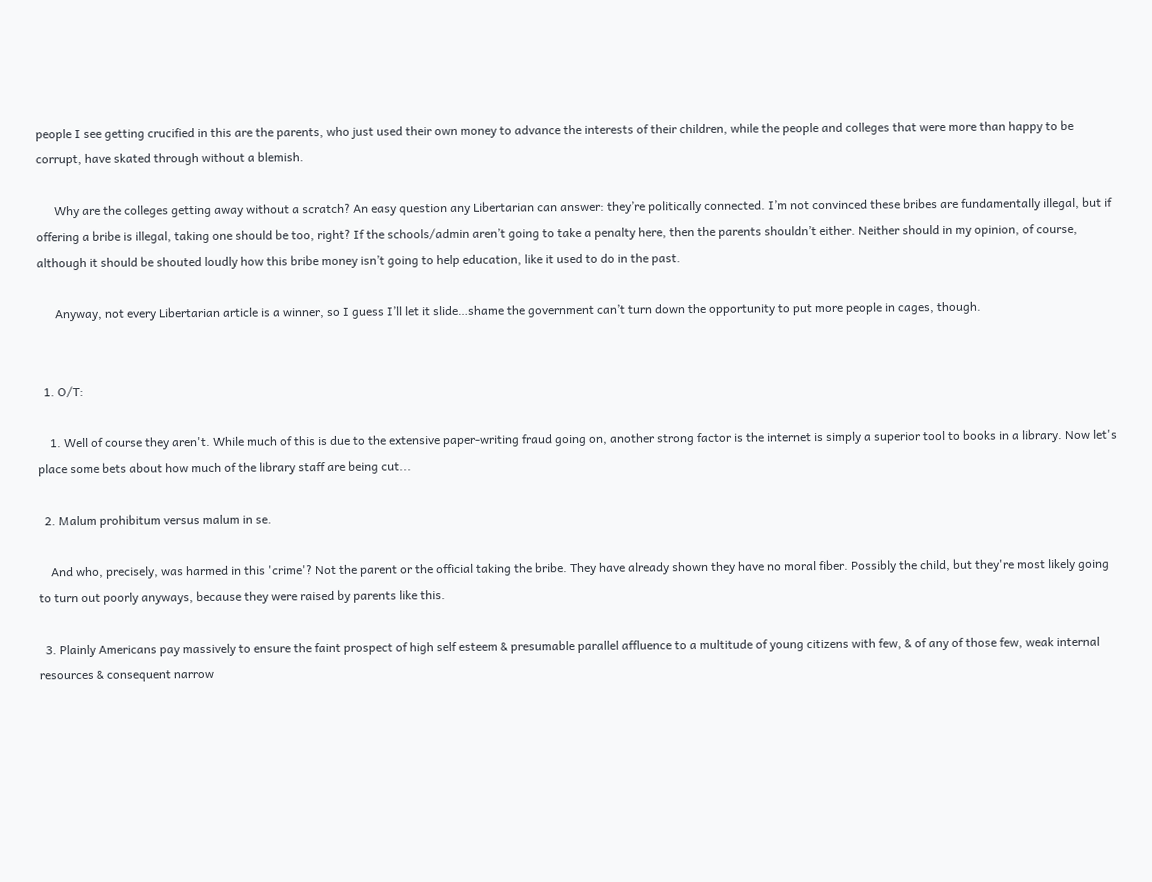people I see getting crucified in this are the parents, who just used their own money to advance the interests of their children, while the people and colleges that were more than happy to be corrupt, have skated through without a blemish.

      Why are the colleges getting away without a scratch? An easy question any Libertarian can answer: they’re politically connected. I’m not convinced these bribes are fundamentally illegal, but if offering a bribe is illegal, taking one should be too, right? If the schools/admin aren’t going to take a penalty here, then the parents shouldn’t either. Neither should in my opinion, of course, although it should be shouted loudly how this bribe money isn’t going to help education, like it used to do in the past.

      Anyway, not every Libertarian article is a winner, so I guess I’ll let it slide…shame the government can’t turn down the opportunity to put more people in cages, though.


  1. O/T:

    1. Well of course they aren't. While much of this is due to the extensive paper-writing fraud going on, another strong factor is the internet is simply a superior tool to books in a library. Now let's place some bets about how much of the library staff are being cut...

  2. Malum prohibitum versus malum in se.

    And who, precisely, was harmed in this 'crime'? Not the parent or the official taking the bribe. They have already shown they have no moral fiber. Possibly the child, but they're most likely going to turn out poorly anyways, because they were raised by parents like this.

  3. Plainly Americans pay massively to ensure the faint prospect of high self esteem & presumable parallel affluence to a multitude of young citizens with few, & of any of those few, weak internal resources & consequent narrow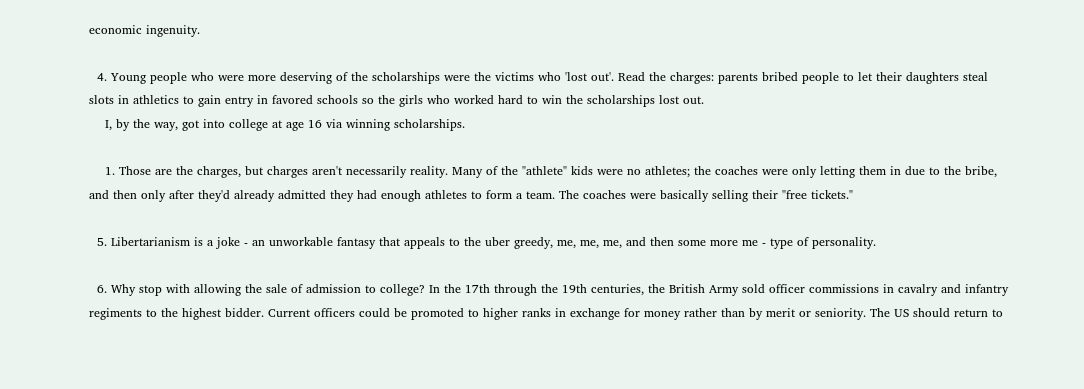economic ingenuity.

  4. Young people who were more deserving of the scholarships were the victims who 'lost out'. Read the charges: parents bribed people to let their daughters steal slots in athletics to gain entry in favored schools so the girls who worked hard to win the scholarships lost out.
    I, by the way, got into college at age 16 via winning scholarships.

    1. Those are the charges, but charges aren't necessarily reality. Many of the "athlete" kids were no athletes; the coaches were only letting them in due to the bribe, and then only after they'd already admitted they had enough athletes to form a team. The coaches were basically selling their "free tickets."

  5. Libertarianism is a joke - an unworkable fantasy that appeals to the uber greedy, me, me, me, and then some more me - type of personality.

  6. Why stop with allowing the sale of admission to college? In the 17th through the 19th centuries, the British Army sold officer commissions in cavalry and infantry regiments to the highest bidder. Current officers could be promoted to higher ranks in exchange for money rather than by merit or seniority. The US should return to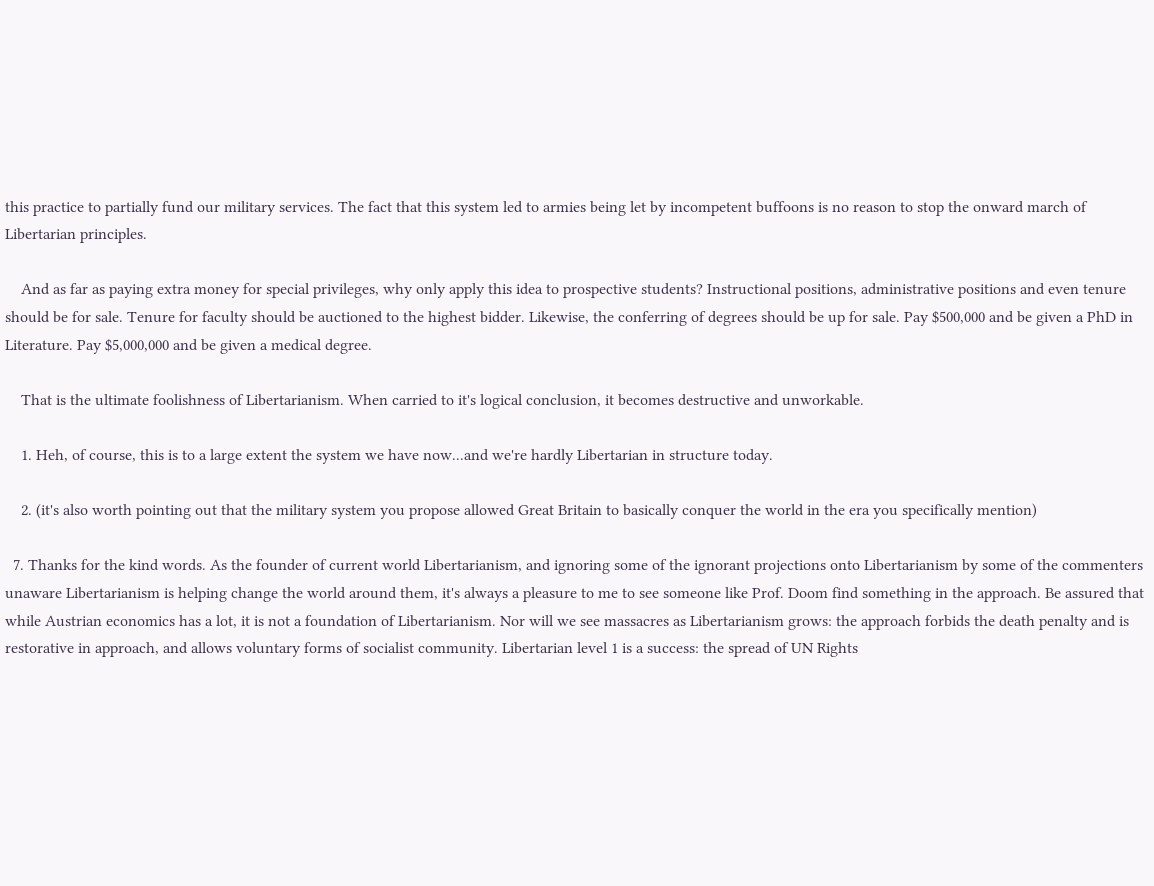this practice to partially fund our military services. The fact that this system led to armies being let by incompetent buffoons is no reason to stop the onward march of Libertarian principles.

    And as far as paying extra money for special privileges, why only apply this idea to prospective students? Instructional positions, administrative positions and even tenure should be for sale. Tenure for faculty should be auctioned to the highest bidder. Likewise, the conferring of degrees should be up for sale. Pay $500,000 and be given a PhD in Literature. Pay $5,000,000 and be given a medical degree.

    That is the ultimate foolishness of Libertarianism. When carried to it's logical conclusion, it becomes destructive and unworkable.

    1. Heh, of course, this is to a large extent the system we have now...and we're hardly Libertarian in structure today.

    2. (it's also worth pointing out that the military system you propose allowed Great Britain to basically conquer the world in the era you specifically mention)

  7. Thanks for the kind words. As the founder of current world Libertarianism, and ignoring some of the ignorant projections onto Libertarianism by some of the commenters unaware Libertarianism is helping change the world around them, it's always a pleasure to me to see someone like Prof. Doom find something in the approach. Be assured that while Austrian economics has a lot, it is not a foundation of Libertarianism. Nor will we see massacres as Libertarianism grows: the approach forbids the death penalty and is restorative in approach, and allows voluntary forms of socialist community. Libertarian level 1 is a success: the spread of UN Rights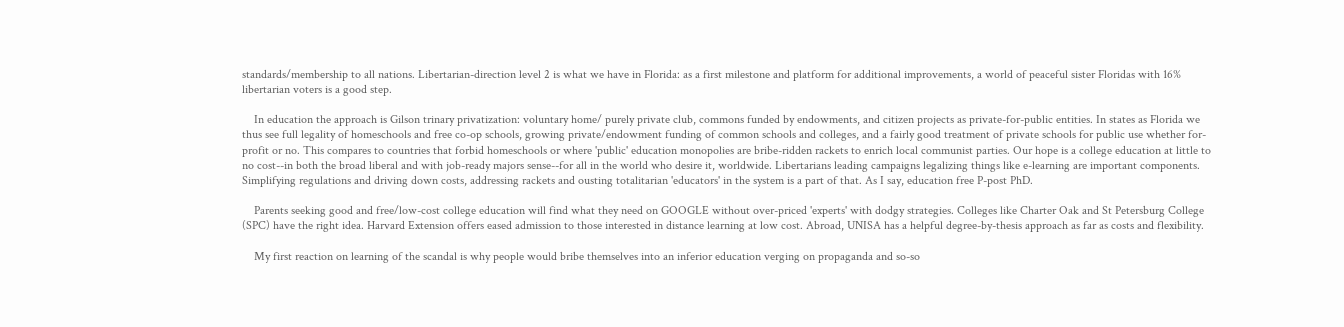standards/membership to all nations. Libertarian-direction level 2 is what we have in Florida: as a first milestone and platform for additional improvements, a world of peaceful sister Floridas with 16% libertarian voters is a good step.

    In education the approach is Gilson trinary privatization: voluntary home/ purely private club, commons funded by endowments, and citizen projects as private-for-public entities. In states as Florida we thus see full legality of homeschools and free co-op schools, growing private/endowment funding of common schools and colleges, and a fairly good treatment of private schools for public use whether for-profit or no. This compares to countries that forbid homeschools or where 'public' education monopolies are bribe-ridden rackets to enrich local communist parties. Our hope is a college education at little to no cost--in both the broad liberal and with job-ready majors sense--for all in the world who desire it, worldwide. Libertarians leading campaigns legalizing things like e-learning are important components. Simplifying regulations and driving down costs, addressing rackets and ousting totalitarian 'educators' in the system is a part of that. As I say, education free P-post PhD.

    Parents seeking good and free/low-cost college education will find what they need on GOOGLE without over-priced 'experts' with dodgy strategies. Colleges like Charter Oak and St Petersburg College (SPC) have the right idea. Harvard Extension offers eased admission to those interested in distance learning at low cost. Abroad, UNISA has a helpful degree-by-thesis approach as far as costs and flexibility.

    My first reaction on learning of the scandal is why people would bribe themselves into an inferior education verging on propaganda and so-so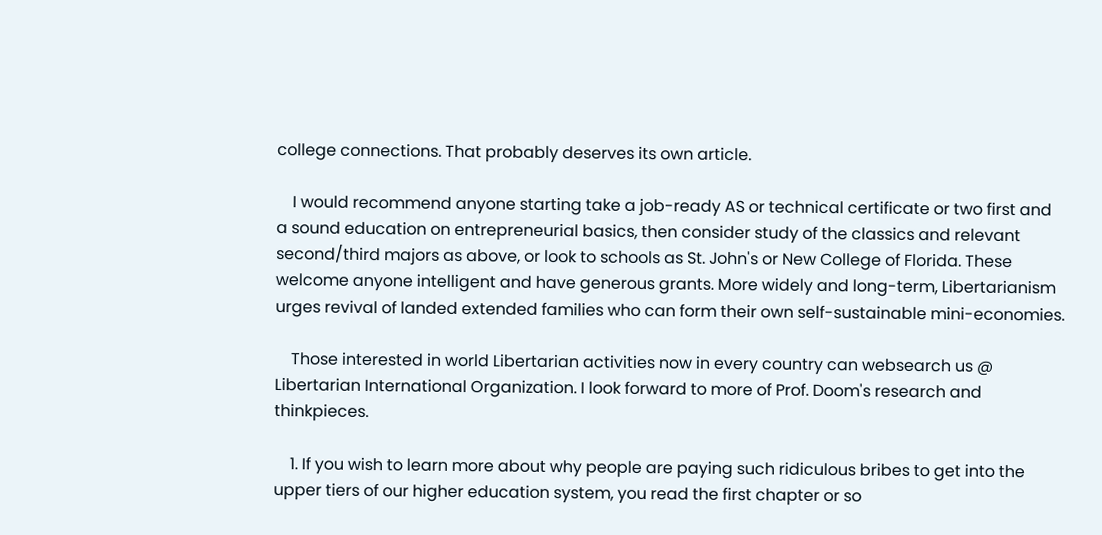college connections. That probably deserves its own article.

    I would recommend anyone starting take a job-ready AS or technical certificate or two first and a sound education on entrepreneurial basics, then consider study of the classics and relevant second/third majors as above, or look to schools as St. John's or New College of Florida. These welcome anyone intelligent and have generous grants. More widely and long-term, Libertarianism urges revival of landed extended families who can form their own self-sustainable mini-economies.

    Those interested in world Libertarian activities now in every country can websearch us @ Libertarian International Organization. I look forward to more of Prof. Doom's research and thinkpieces.

    1. If you wish to learn more about why people are paying such ridiculous bribes to get into the upper tiers of our higher education system, you read the first chapter or so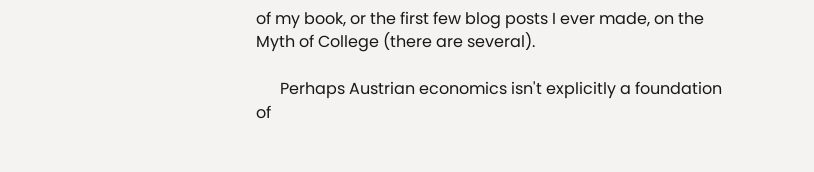of my book, or the first few blog posts I ever made, on the Myth of College (there are several).

      Perhaps Austrian economics isn't explicitly a foundation of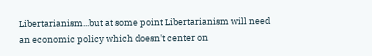Libertarianism...but at some point Libertarianism will need an economic policy which doesn't center on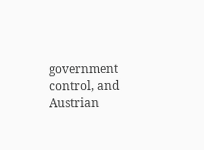government control, and Austrian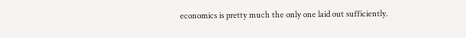economics is pretty much the only one laid out sufficiently.